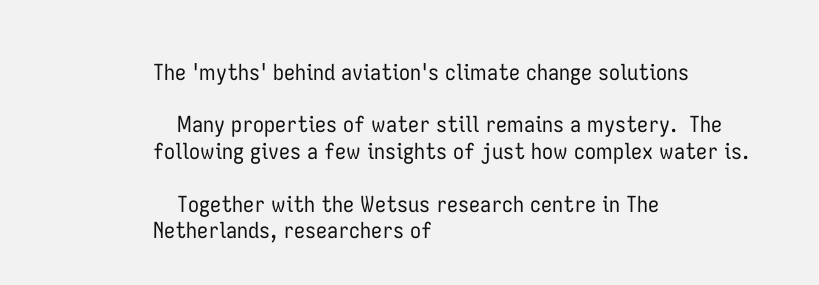The 'myths' behind aviation's climate change solutions

    Many properties of water still remains a mystery.  The following gives a few insights of just how complex water is.

    Together with the Wetsus research centre in The Netherlands, researchers of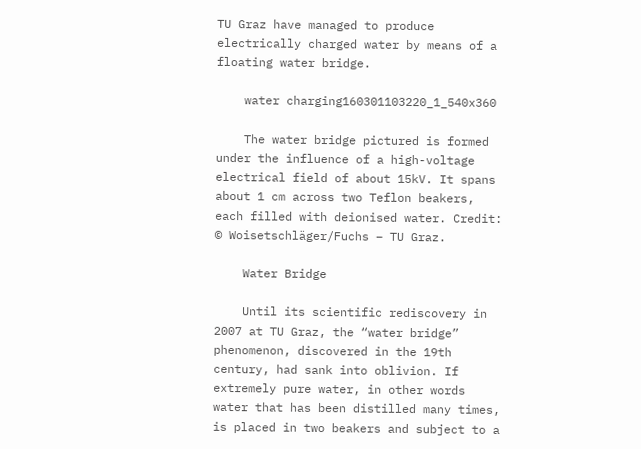TU Graz have managed to produce electrically charged water by means of a floating water bridge.

    water charging160301103220_1_540x360

    The water bridge pictured is formed under the influence of a high-voltage electrical field of about 15kV. It spans about 1 cm across two Teflon beakers, each filled with deionised water. Credit: © Woisetschläger/Fuchs – TU Graz.

    Water Bridge

    Until its scientific rediscovery in 2007 at TU Graz, the “water bridge” phenomenon, discovered in the 19th century, had sank into oblivion. If extremely pure water, in other words water that has been distilled many times, is placed in two beakers and subject to a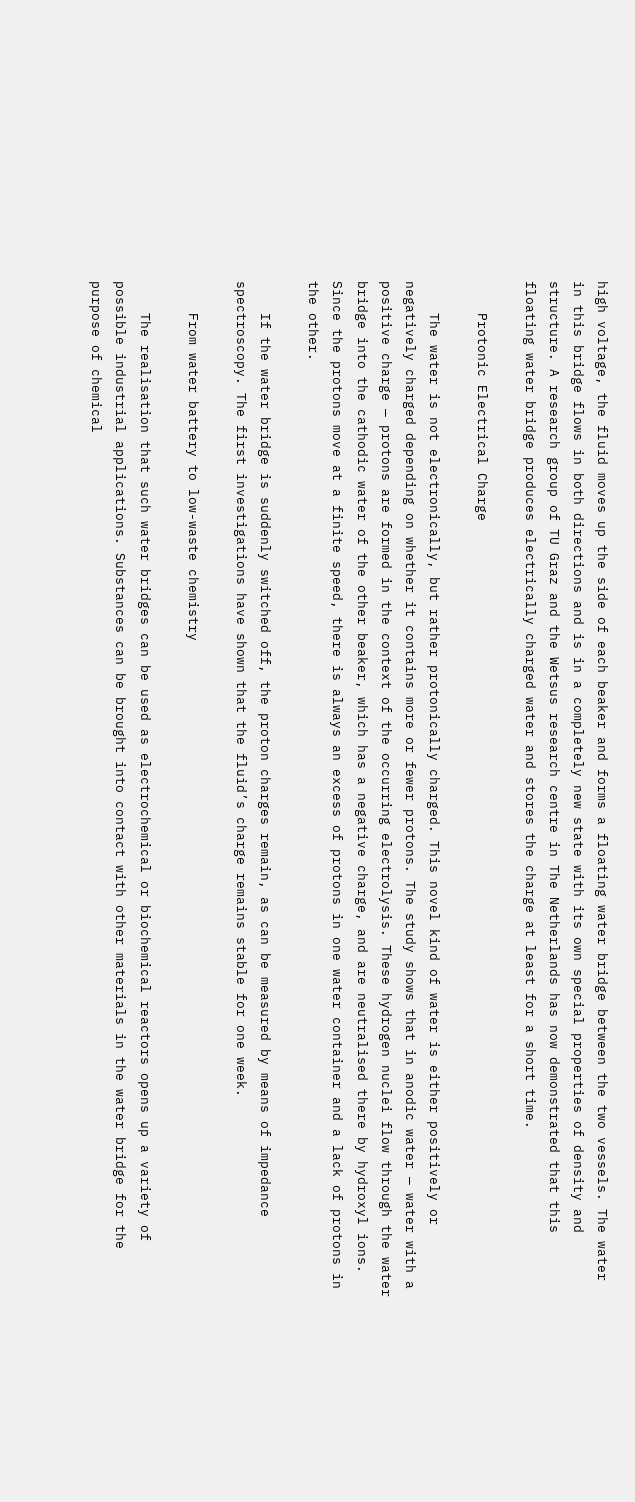high voltage, the fluid moves up the side of each beaker and forms a floating water bridge between the two vessels. The water in this bridge flows in both directions and is in a completely new state with its own special properties of density and structure. A research group of TU Graz and the Wetsus research centre in The Netherlands has now demonstrated that this floating water bridge produces electrically charged water and stores the charge at least for a short time.

    Protonic Electrical Charge

    The water is not electronically, but rather protonically charged. This novel kind of water is either positively or negatively charged depending on whether it contains more or fewer protons. The study shows that in anodic water — water with a positive charge — protons are formed in the context of the occurring electrolysis. These hydrogen nuclei flow through the water bridge into the cathodic water of the other beaker, which has a negative charge, and are neutralised there by hydroxyl ions. Since the protons move at a finite speed, there is always an excess of protons in one water container and a lack of protons in the other.

    If the water bridge is suddenly switched off, the proton charges remain, as can be measured by means of impedance spectroscopy. The first investigations have shown that the fluid’s charge remains stable for one week.

    From water battery to low-waste chemistry

    The realisation that such water bridges can be used as electrochemical or biochemical reactors opens up a variety of possible industrial applications. Substances can be brought into contact with other materials in the water bridge for the purpose of chemical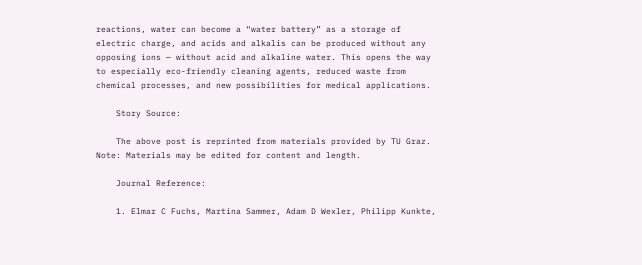reactions, water can become a “water battery” as a storage of electric charge, and acids and alkalis can be produced without any opposing ions — without acid and alkaline water. This opens the way to especially eco-friendly cleaning agents, reduced waste from chemical processes, and new possibilities for medical applications.

    Story Source:

    The above post is reprinted from materials provided by TU Graz. Note: Materials may be edited for content and length.

    Journal Reference:

    1. Elmar C Fuchs, Martina Sammer, Adam D Wexler, Philipp Kunkte,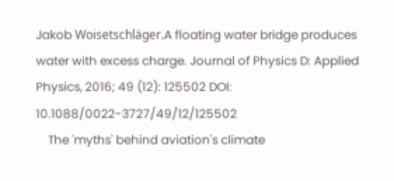Jakob Woisetschläger.A floating water bridge produces water with excess charge. Journal of Physics D: Applied Physics, 2016; 49 (12): 125502 DOI: 10.1088/0022-3727/49/12/125502
    The 'myths' behind aviation's climate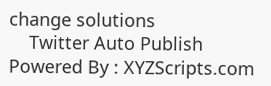change solutions
    Twitter Auto Publish Powered By : XYZScripts.com